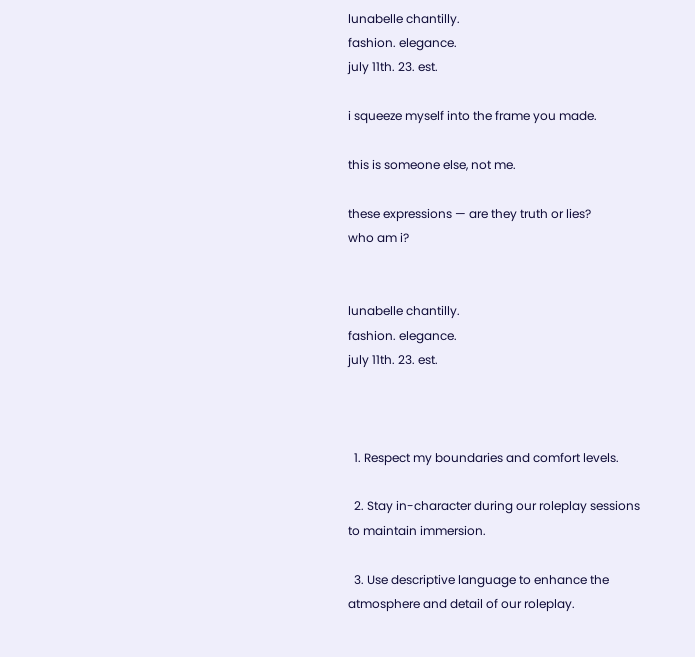lunabelle chantilly.
fashion. elegance.
july 11th. 23. est.

i squeeze myself into the frame you made.

this is someone else, not me.

these expressions — are they truth or lies?
who am i?


lunabelle chantilly.
fashion. elegance.
july 11th. 23. est.



  1. Respect my boundaries and comfort levels.

  2. Stay in-character during our roleplay sessions to maintain immersion.

  3. Use descriptive language to enhance the atmosphere and detail of our roleplay.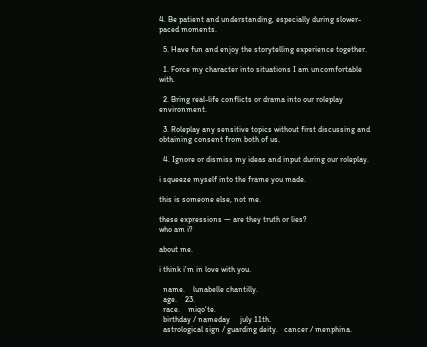4. Be patient and understanding, especially during slower-paced moments.

  5. Have fun and enjoy the storytelling experience together.

  1. Force my character into situations I am uncomfortable with.

  2. Bring real-life conflicts or drama into our roleplay environment.

  3. Roleplay any sensitive topics without first discussing and obtaining consent from both of us.

  4. Ignore or dismiss my ideas and input during our roleplay.

i squeeze myself into the frame you made.

this is someone else, not me.

these expressions — are they truth or lies?
who am i?

about me.

i think i'm in love with you.

  name.    lunabelle chantilly.
  age.    23.
  race.    miqo'te.
  birthday / nameday     july 11th.
  astrological sign / guarding deity.   cancer / menphina.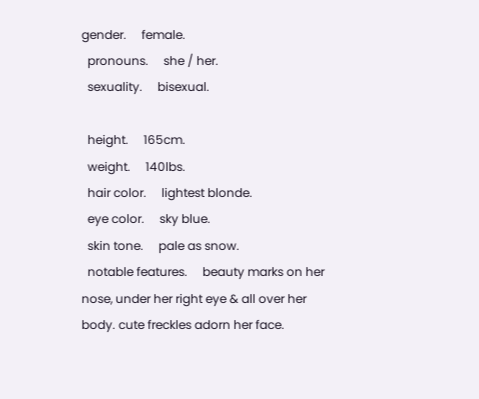gender.     female.
  pronouns.     she / her.
  sexuality.     bisexual.

  height.     165cm.
  weight.     140lbs.
  hair color.     lightest blonde.
  eye color.     sky blue.
  skin tone.     pale as snow.
  notable features.     beauty marks on her nose, under her right eye & all over her body. cute freckles adorn her face.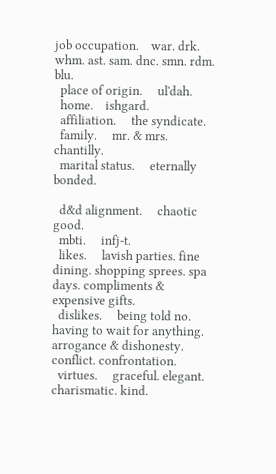job occupation.    war. drk. whm. ast. sam. dnc. smn. rdm. blu.
  place of origin.     ul'dah.
  home.    ishgard.
  affiliation.     the syndicate.
  family.     mr. & mrs. chantilly.
  marital status.     eternally bonded.

  d&d alignment.     chaotic good.
  mbti.     infj-t.
  likes.     lavish parties. fine dining. shopping sprees. spa days. compliments & expensive gifts.
  dislikes.     being told no. having to wait for anything. arrogance & dishonesty. conflict. confrontation.
  virtues.     graceful. elegant. charismatic. kind.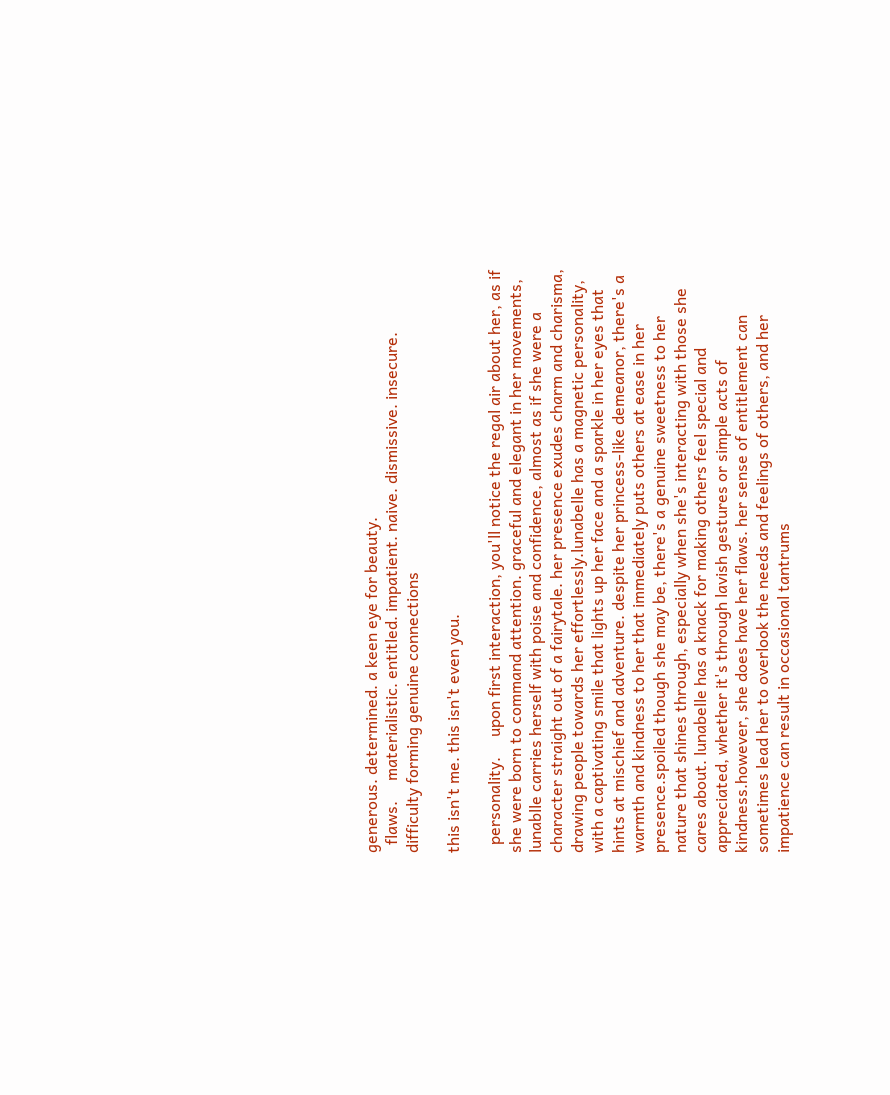generous. determined. a keen eye for beauty.
  flaws.     materialistic. entitled. impatient. naive. dismissive. insecure. difficulty forming genuine connections

this isn't me. this isn't even you.

  personality.     upon first interaction, you'll notice the regal air about her, as if she were born to command attention. graceful and elegant in her movements, lunablle carries herself with poise and confidence, almost as if she were a character straight out of a fairytale. her presence exudes charm and charisma, drawing people towards her effortlessly.lunabelle has a magnetic personality, with a captivating smile that lights up her face and a sparkle in her eyes that hints at mischief and adventure. despite her princess-like demeanor, there's a warmth and kindness to her that immediately puts others at ease in her presence.spoiled though she may be, there's a genuine sweetness to her nature that shines through, especially when she's interacting with those she cares about. lunabelle has a knack for making others feel special and appreciated, whether it's through lavish gestures or simple acts of kindness.however, she does have her flaws. her sense of entitlement can sometimes lead her to overlook the needs and feelings of others, and her impatience can result in occasional tantrums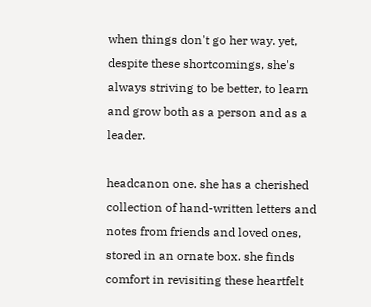when things don't go her way. yet, despite these shortcomings, she's always striving to be better, to learn and grow both as a person and as a leader.

headcanon one. she has a cherished collection of hand-written letters and notes from friends and loved ones, stored in an ornate box. she finds comfort in revisiting these heartfelt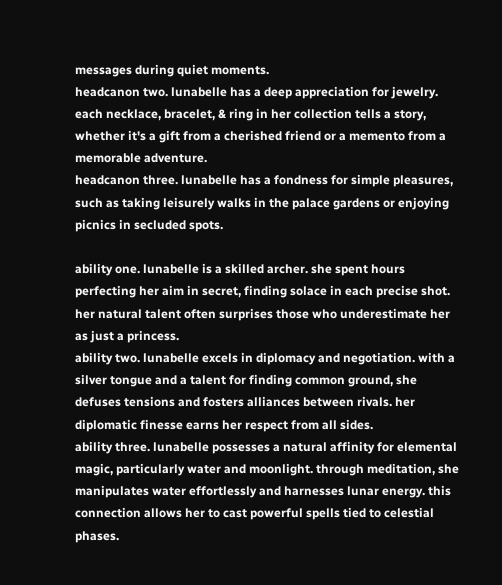messages during quiet moments.
headcanon two. lunabelle has a deep appreciation for jewelry. each necklace, bracelet, & ring in her collection tells a story, whether it's a gift from a cherished friend or a memento from a memorable adventure.
headcanon three. lunabelle has a fondness for simple pleasures, such as taking leisurely walks in the palace gardens or enjoying picnics in secluded spots.

ability one. lunabelle is a skilled archer. she spent hours perfecting her aim in secret, finding solace in each precise shot. her natural talent often surprises those who underestimate her as just a princess.
ability two. lunabelle excels in diplomacy and negotiation. with a silver tongue and a talent for finding common ground, she defuses tensions and fosters alliances between rivals. her diplomatic finesse earns her respect from all sides.
ability three. lunabelle possesses a natural affinity for elemental magic, particularly water and moonlight. through meditation, she manipulates water effortlessly and harnesses lunar energy. this connection allows her to cast powerful spells tied to celestial phases.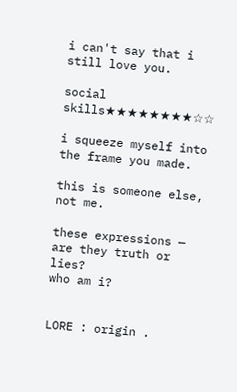i can't say that i still love you.

social skills★★★★★★★★☆☆

i squeeze myself into the frame you made.

this is someone else, not me.

these expressions — are they truth or lies?
who am i?


LORE : origin .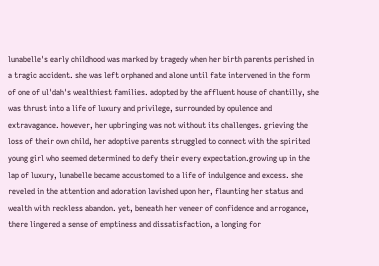lunabelle's early childhood was marked by tragedy when her birth parents perished in a tragic accident. she was left orphaned and alone until fate intervened in the form of one of ul'dah's wealthiest families. adopted by the affluent house of chantilly, she was thrust into a life of luxury and privilege, surrounded by opulence and extravagance. however, her upbringing was not without its challenges. grieving the loss of their own child, her adoptive parents struggled to connect with the spirited young girl who seemed determined to defy their every expectation.growing up in the lap of luxury, lunabelle became accustomed to a life of indulgence and excess. she reveled in the attention and adoration lavished upon her, flaunting her status and wealth with reckless abandon. yet, beneath her veneer of confidence and arrogance, there lingered a sense of emptiness and dissatisfaction, a longing for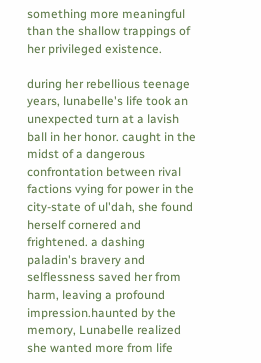something more meaningful than the shallow trappings of her privileged existence.

during her rebellious teenage years, lunabelle's life took an unexpected turn at a lavish ball in her honor. caught in the midst of a dangerous confrontation between rival factions vying for power in the city-state of ul'dah, she found herself cornered and frightened. a dashing paladin's bravery and selflessness saved her from harm, leaving a profound impression.haunted by the memory, Lunabelle realized she wanted more from life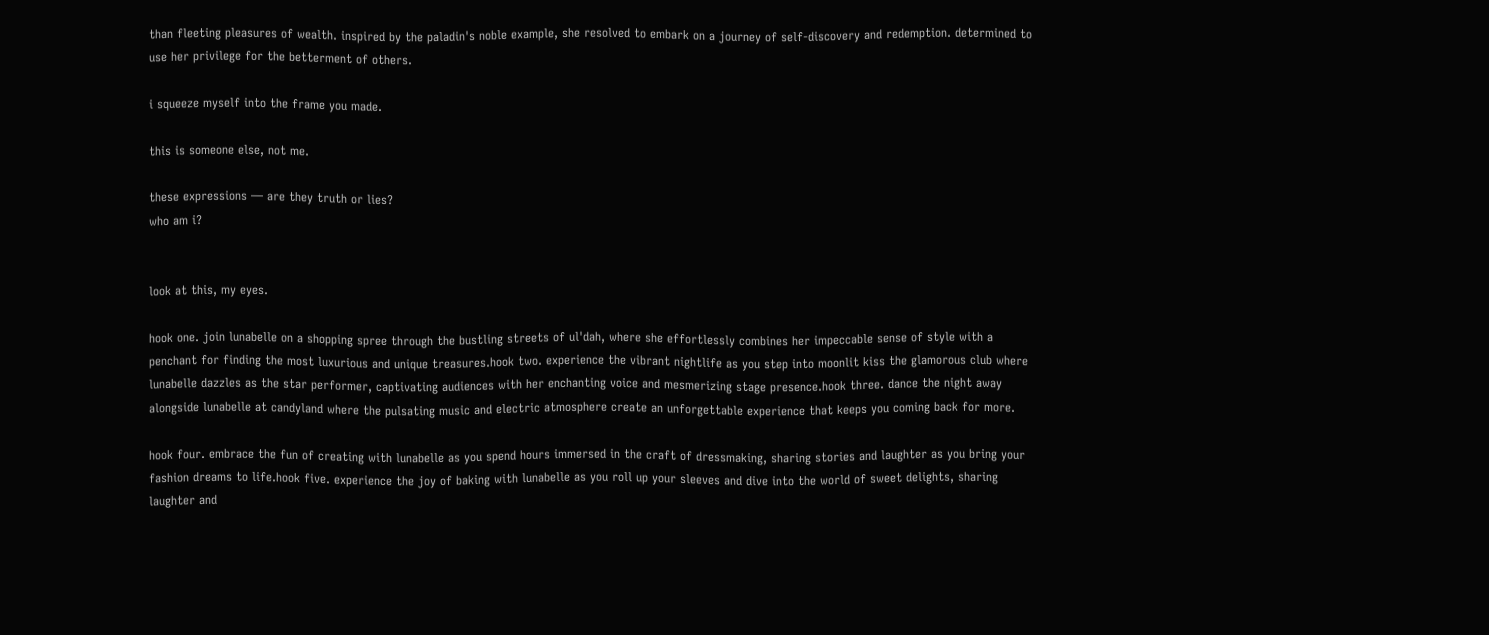than fleeting pleasures of wealth. inspired by the paladin's noble example, she resolved to embark on a journey of self-discovery and redemption. determined to use her privilege for the betterment of others.

i squeeze myself into the frame you made.

this is someone else, not me.

these expressions — are they truth or lies?
who am i?


look at this, my eyes.

hook one. join lunabelle on a shopping spree through the bustling streets of ul'dah, where she effortlessly combines her impeccable sense of style with a penchant for finding the most luxurious and unique treasures.hook two. experience the vibrant nightlife as you step into moonlit kiss the glamorous club where lunabelle dazzles as the star performer, captivating audiences with her enchanting voice and mesmerizing stage presence.hook three. dance the night away alongside lunabelle at candyland where the pulsating music and electric atmosphere create an unforgettable experience that keeps you coming back for more.

hook four. embrace the fun of creating with lunabelle as you spend hours immersed in the craft of dressmaking, sharing stories and laughter as you bring your fashion dreams to life.hook five. experience the joy of baking with lunabelle as you roll up your sleeves and dive into the world of sweet delights, sharing laughter and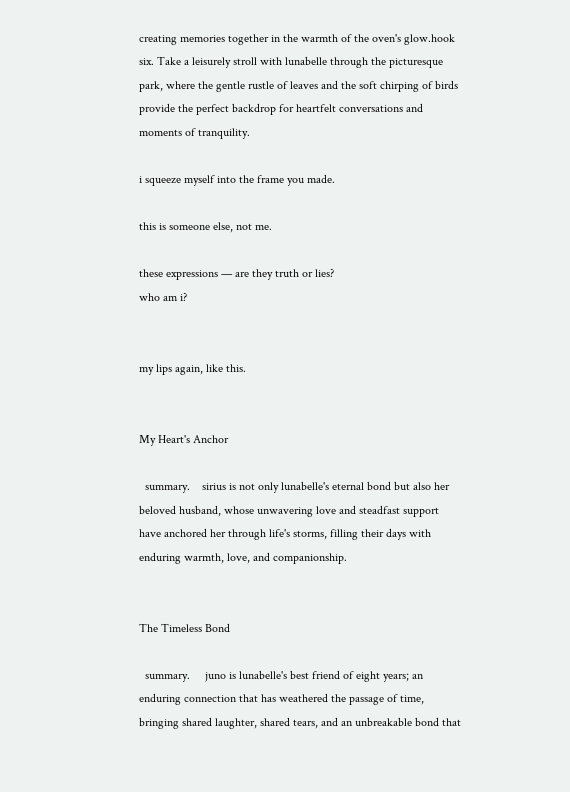creating memories together in the warmth of the oven's glow.hook six. Take a leisurely stroll with lunabelle through the picturesque park, where the gentle rustle of leaves and the soft chirping of birds provide the perfect backdrop for heartfelt conversations and moments of tranquility.

i squeeze myself into the frame you made.

this is someone else, not me.

these expressions — are they truth or lies?
who am i?


my lips again, like this.


My Heart's Anchor

  summary.    sirius is not only lunabelle's eternal bond but also her beloved husband, whose unwavering love and steadfast support have anchored her through life's storms, filling their days with enduring warmth, love, and companionship.


The Timeless Bond

  summary.     juno is lunabelle's best friend of eight years; an enduring connection that has weathered the passage of time, bringing shared laughter, shared tears, and an unbreakable bond that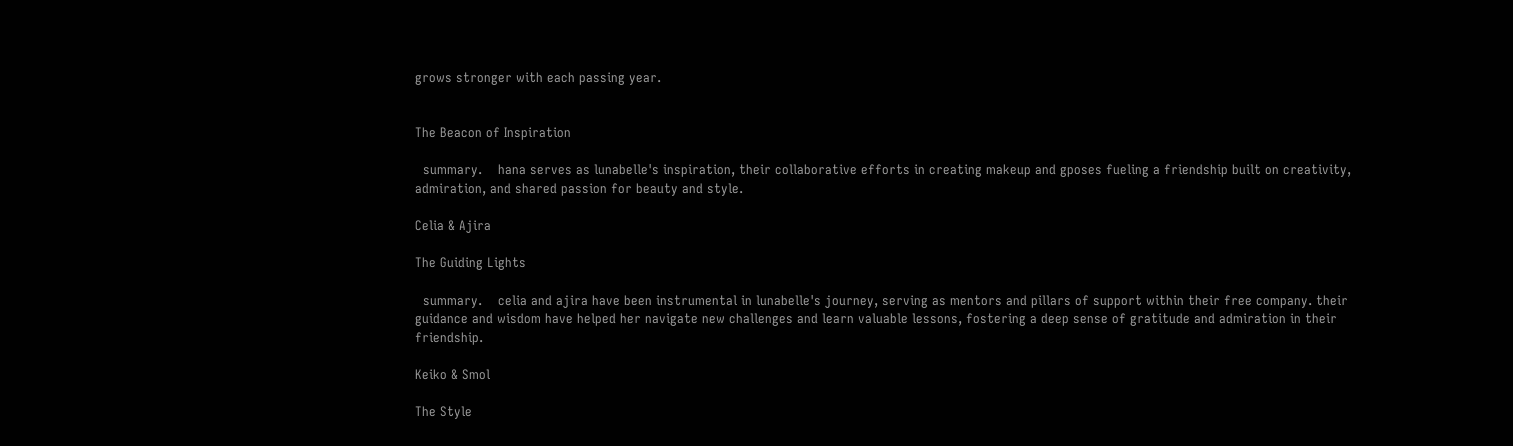grows stronger with each passing year.


The Beacon of Inspiration

  summary.    hana serves as lunabelle's inspiration, their collaborative efforts in creating makeup and gposes fueling a friendship built on creativity, admiration, and shared passion for beauty and style.

Celia & Ajira

The Guiding Lights

  summary.    celia and ajira have been instrumental in lunabelle's journey, serving as mentors and pillars of support within their free company. their guidance and wisdom have helped her navigate new challenges and learn valuable lessons, fostering a deep sense of gratitude and admiration in their friendship.

Keiko & Smol

The Style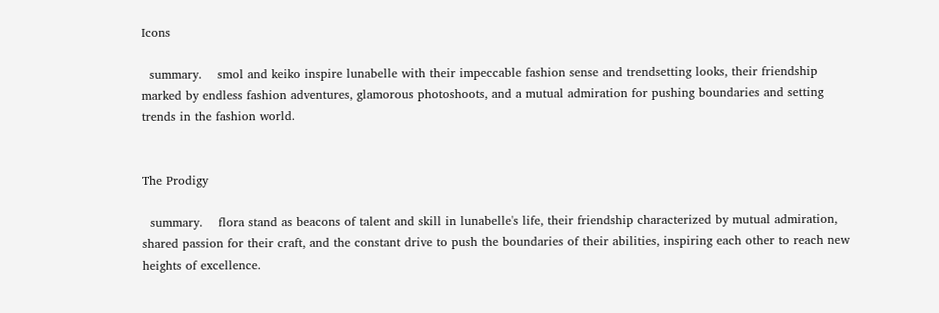Icons

  summary.    smol and keiko inspire lunabelle with their impeccable fashion sense and trendsetting looks, their friendship marked by endless fashion adventures, glamorous photoshoots, and a mutual admiration for pushing boundaries and setting trends in the fashion world.


The Prodigy

  summary.    flora stand as beacons of talent and skill in lunabelle's life, their friendship characterized by mutual admiration, shared passion for their craft, and the constant drive to push the boundaries of their abilities, inspiring each other to reach new heights of excellence.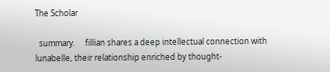The Scholar

  summary.     fillian shares a deep intellectual connection with lunabelle, their relationship enriched by thought-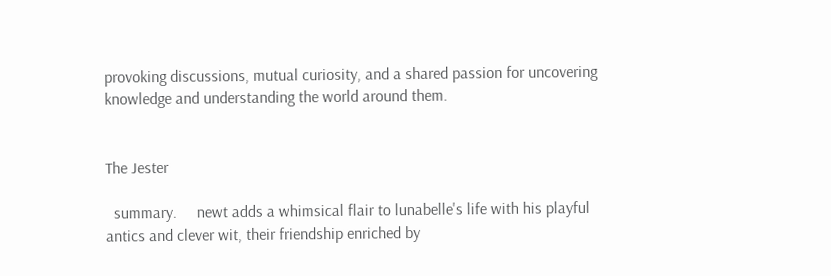provoking discussions, mutual curiosity, and a shared passion for uncovering knowledge and understanding the world around them.


The Jester

  summary.     newt adds a whimsical flair to lunabelle's life with his playful antics and clever wit, their friendship enriched by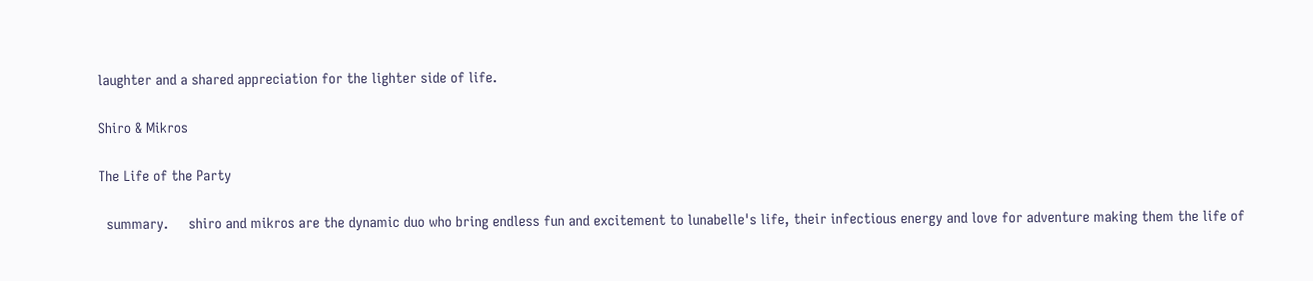laughter and a shared appreciation for the lighter side of life.

Shiro & Mikros

The Life of the Party

  summary.     shiro and mikros are the dynamic duo who bring endless fun and excitement to lunabelle's life, their infectious energy and love for adventure making them the life of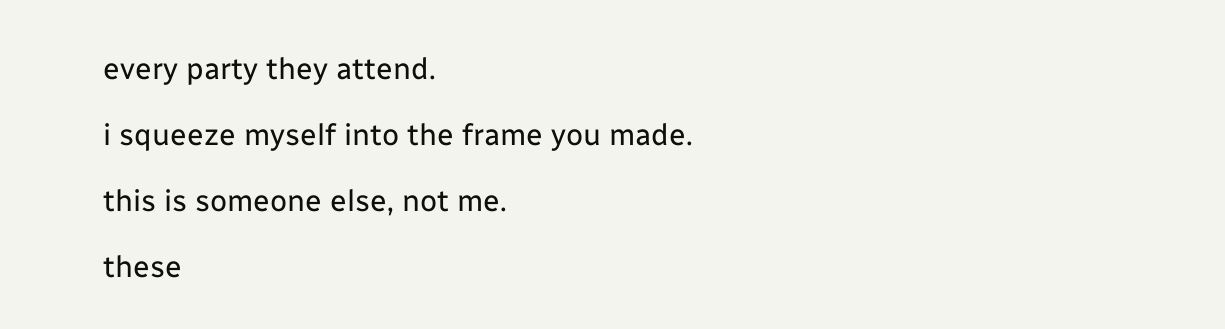every party they attend.

i squeeze myself into the frame you made.

this is someone else, not me.

these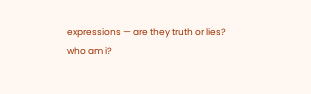expressions — are they truth or lies?
who am i?